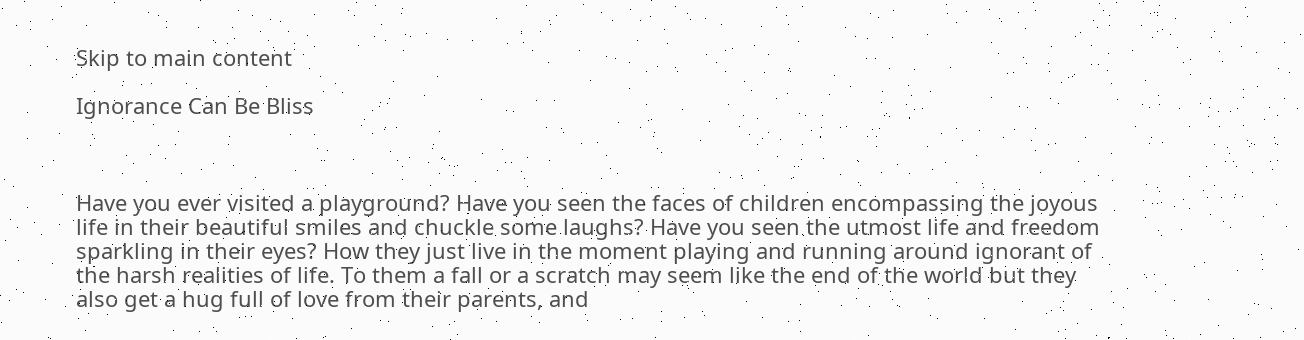Skip to main content

Ignorance Can Be Bliss



Have you ever visited a playground? Have you seen the faces of children encompassing the joyous life in their beautiful smiles and chuckle some laughs? Have you seen the utmost life and freedom sparkling in their eyes? How they just live in the moment playing and running around ignorant of the harsh realities of life. To them a fall or a scratch may seem like the end of the world but they also get a hug full of love from their parents, and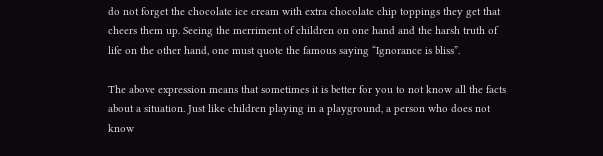do not forget the chocolate ice cream with extra chocolate chip toppings they get that cheers them up. Seeing the merriment of children on one hand and the harsh truth of life on the other hand, one must quote the famous saying “Ignorance is bliss”.

The above expression means that sometimes it is better for you to not know all the facts about a situation. Just like children playing in a playground, a person who does not know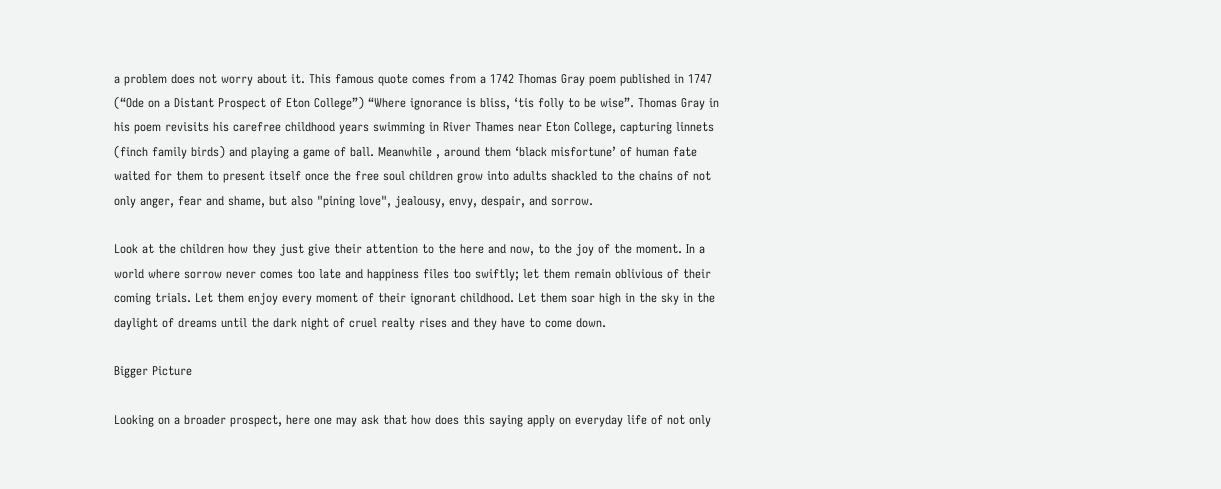a problem does not worry about it. This famous quote comes from a 1742 Thomas Gray poem published in 1747 (“Ode on a Distant Prospect of Eton College”) “Where ignorance is bliss, ‘tis folly to be wise”. Thomas Gray in his poem revisits his carefree childhood years swimming in River Thames near Eton College, capturing linnets (finch family birds) and playing a game of ball. Meanwhile , around them ‘black misfortune’ of human fate waited for them to present itself once the free soul children grow into adults shackled to the chains of not only anger, fear and shame, but also "pining love", jealousy, envy, despair, and sorrow.

Look at the children how they just give their attention to the here and now, to the joy of the moment. In a world where sorrow never comes too late and happiness files too swiftly; let them remain oblivious of their coming trials. Let them enjoy every moment of their ignorant childhood. Let them soar high in the sky in the daylight of dreams until the dark night of cruel realty rises and they have to come down.

Bigger Picture

Looking on a broader prospect, here one may ask that how does this saying apply on everyday life of not only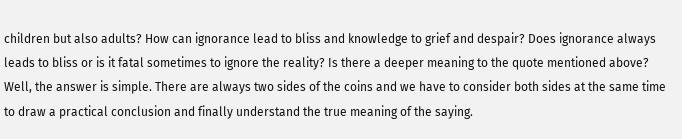children but also adults? How can ignorance lead to bliss and knowledge to grief and despair? Does ignorance always leads to bliss or is it fatal sometimes to ignore the reality? Is there a deeper meaning to the quote mentioned above? Well, the answer is simple. There are always two sides of the coins and we have to consider both sides at the same time to draw a practical conclusion and finally understand the true meaning of the saying.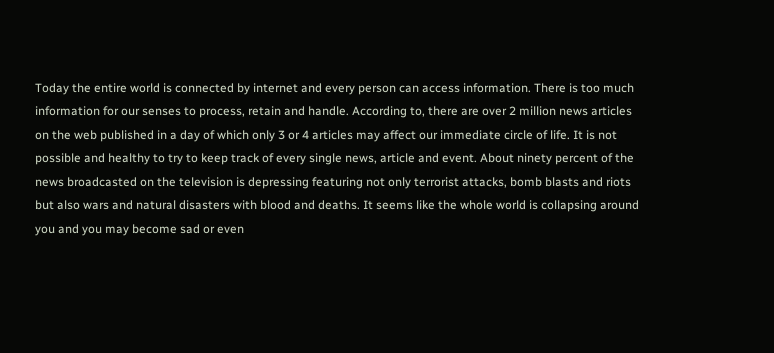Today the entire world is connected by internet and every person can access information. There is too much information for our senses to process, retain and handle. According to, there are over 2 million news articles on the web published in a day of which only 3 or 4 articles may affect our immediate circle of life. It is not possible and healthy to try to keep track of every single news, article and event. About ninety percent of the news broadcasted on the television is depressing featuring not only terrorist attacks, bomb blasts and riots but also wars and natural disasters with blood and deaths. It seems like the whole world is collapsing around you and you may become sad or even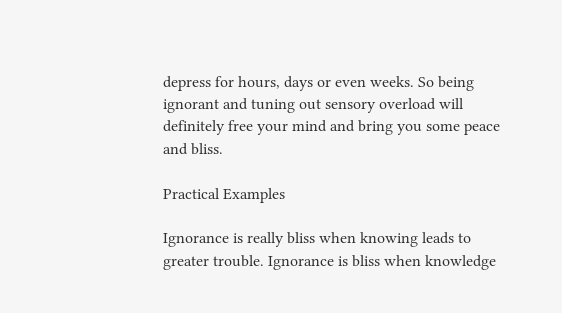depress for hours, days or even weeks. So being ignorant and tuning out sensory overload will definitely free your mind and bring you some peace and bliss.

Practical Examples

Ignorance is really bliss when knowing leads to greater trouble. Ignorance is bliss when knowledge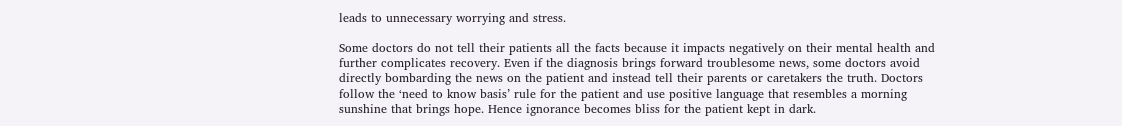leads to unnecessary worrying and stress.

Some doctors do not tell their patients all the facts because it impacts negatively on their mental health and further complicates recovery. Even if the diagnosis brings forward troublesome news, some doctors avoid directly bombarding the news on the patient and instead tell their parents or caretakers the truth. Doctors follow the ‘need to know basis’ rule for the patient and use positive language that resembles a morning sunshine that brings hope. Hence ignorance becomes bliss for the patient kept in dark.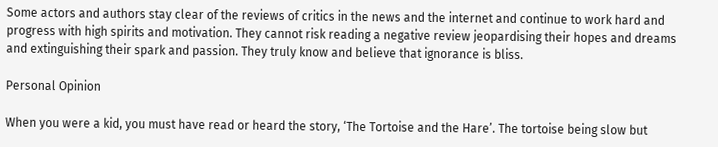Some actors and authors stay clear of the reviews of critics in the news and the internet and continue to work hard and progress with high spirits and motivation. They cannot risk reading a negative review jeopardising their hopes and dreams and extinguishing their spark and passion. They truly know and believe that ignorance is bliss.

Personal Opinion

When you were a kid, you must have read or heard the story, ‘The Tortoise and the Hare’. The tortoise being slow but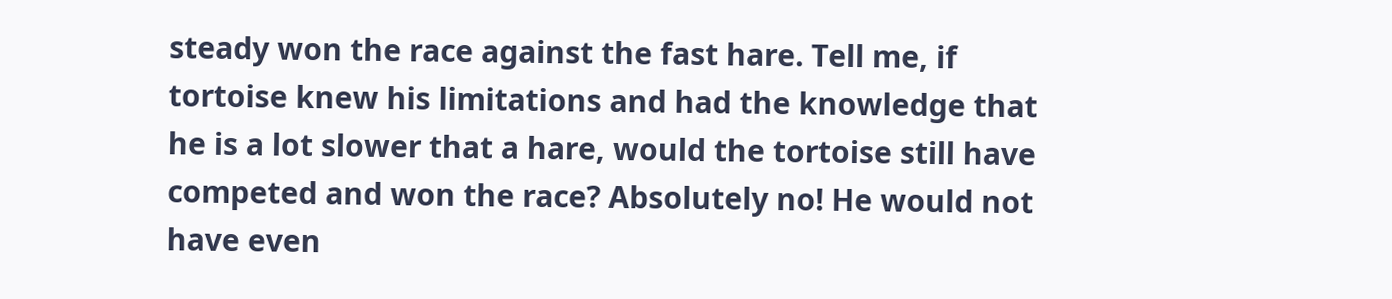steady won the race against the fast hare. Tell me, if tortoise knew his limitations and had the knowledge that he is a lot slower that a hare, would the tortoise still have competed and won the race? Absolutely no! He would not have even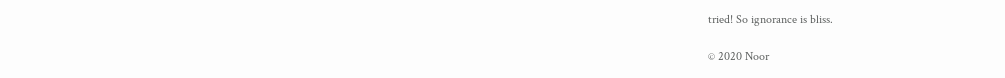tried! So ignorance is bliss.

© 2020 Noor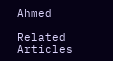Ahmed

Related Articles